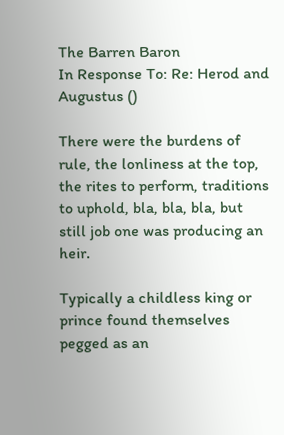The Barren Baron
In Response To: Re: Herod and Augustus ()

There were the burdens of rule, the lonliness at the top, the rites to perform, traditions to uphold, bla, bla, bla, but still job one was producing an heir.

Typically a childless king or prince found themselves pegged as an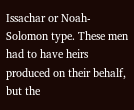Issachar or Noah-Solomon type. These men had to have heirs produced on their behalf, but the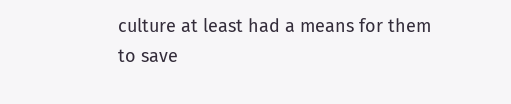culture at least had a means for them to save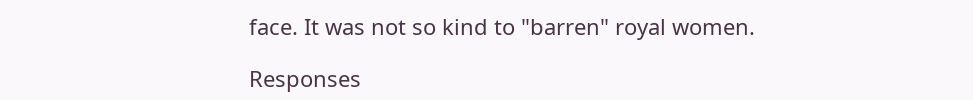face. It was not so kind to "barren" royal women.

Responses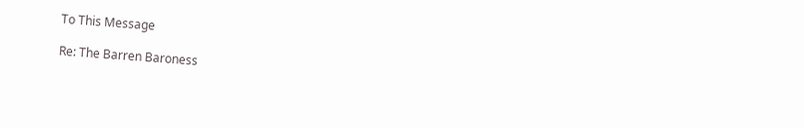To This Message

Re: The Barren Baroness